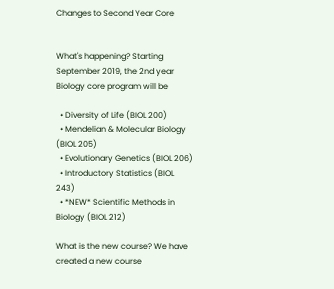Changes to Second Year Core


What's happening? Starting September 2019, the 2nd year Biology core program will be

  • Diversity of Life (BIOL 200)
  • Mendelian & Molecular Biology (BIOL 205)
  • Evolutionary Genetics (BIOL 206)
  • Introductory Statistics (BIOL 243)
  • *NEW* Scientific Methods in Biology (BIOL 212)

What is the new course? We have created a new course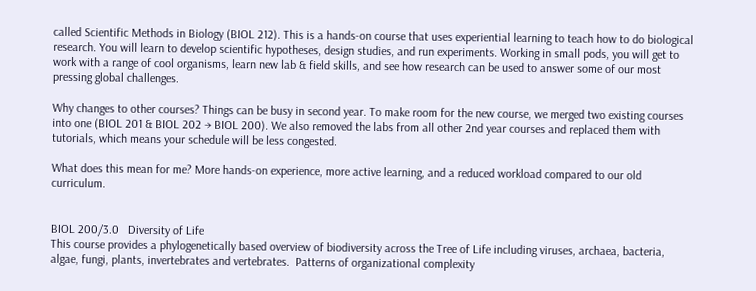called Scientific Methods in Biology (BIOL 212). This is a hands-on course that uses experiential learning to teach how to do biological research. You will learn to develop scientific hypotheses, design studies, and run experiments. Working in small pods, you will get to work with a range of cool organisms, learn new lab & field skills, and see how research can be used to answer some of our most pressing global challenges.

Why changes to other courses? Things can be busy in second year. To make room for the new course, we merged two existing courses into one (BIOL 201 & BIOL 202 → BIOL 200). We also removed the labs from all other 2nd year courses and replaced them with tutorials, which means your schedule will be less congested.

What does this mean for me? More hands-on experience, more active learning, and a reduced workload compared to our old curriculum.


BIOL 200/3.0   Diversity of Life
This course provides a phylogenetically based overview of biodiversity across the Tree of Life including viruses, archaea, bacteria, algae, fungi, plants, invertebrates and vertebrates.  Patterns of organizational complexity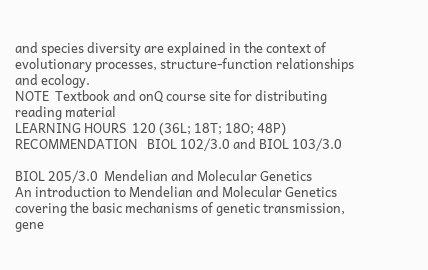and species diversity are explained in the context of evolutionary processes, structure‐function relationships and ecology.
NOTE  Textbook and onQ course site for distributing reading material
LEARNING HOURS  120 (36L; 18T; 18O; 48P)
RECOMMENDATION   BIOL 102/3.0 and BIOL 103/3.0

BIOL 205/3.0  Mendelian and Molecular Genetics
An introduction to Mendelian and Molecular Genetics covering the basic mechanisms of genetic transmission, gene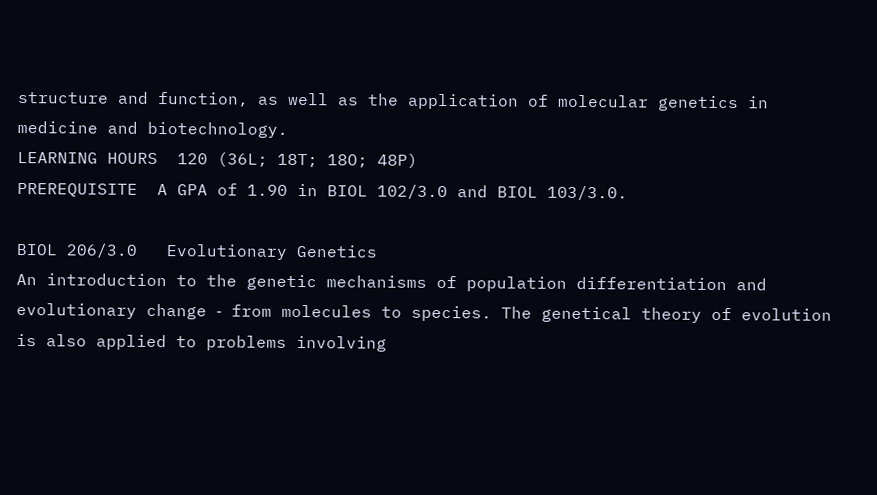structure and function, as well as the application of molecular genetics in medicine and biotechnology.
LEARNING HOURS  120 (36L; 18T; 18O; 48P)
PREREQUISITE  A GPA of 1.90 in BIOL 102/3.0 and BIOL 103/3.0.

BIOL 206/3.0   Evolutionary Genetics
An introduction to the genetic mechanisms of population differentiation and evolutionary change ‐ from molecules to species. The genetical theory of evolution is also applied to problems involving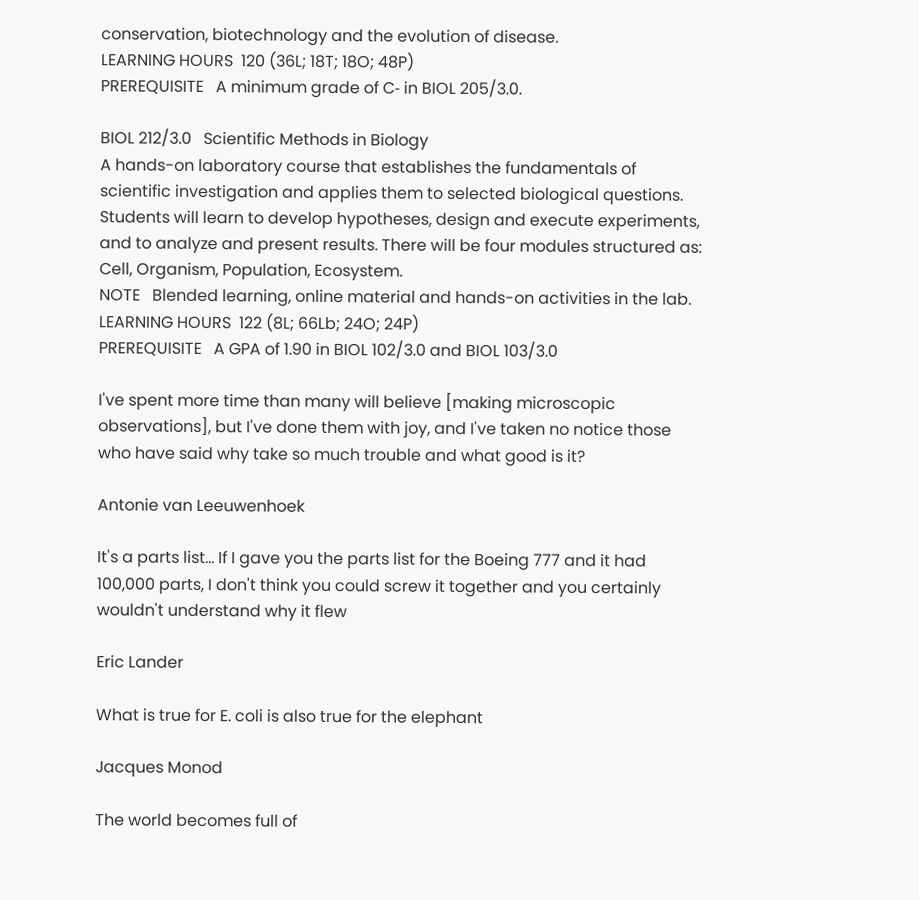conservation, biotechnology and the evolution of disease.
LEARNING HOURS  120 (36L; 18T; 18O; 48P)
PREREQUISITE   A minimum grade of C‐ in BIOL 205/3.0.

BIOL 212/3.0   Scientific Methods in Biology
A hands-on laboratory course that establishes the fundamentals of scientific investigation and applies them to selected biological questions. Students will learn to develop hypotheses, design and execute experiments, and to analyze and present results. There will be four modules structured as: Cell, Organism, Population, Ecosystem.
NOTE   Blended learning, online material and hands-on activities in the lab.
LEARNING HOURS  122 (8L; 66Lb; 24O; 24P)
PREREQUISITE   A GPA of 1.90 in BIOL 102/3.0 and BIOL 103/3.0

I've spent more time than many will believe [making microscopic observations], but I've done them with joy, and I've taken no notice those who have said why take so much trouble and what good is it?

Antonie van Leeuwenhoek

It's a parts list... If I gave you the parts list for the Boeing 777 and it had 100,000 parts, I don't think you could screw it together and you certainly wouldn't understand why it flew

Eric Lander

What is true for E. coli is also true for the elephant

Jacques Monod

The world becomes full of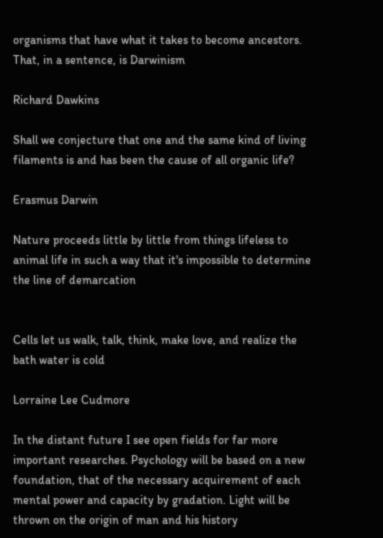organisms that have what it takes to become ancestors. That, in a sentence, is Darwinism

Richard Dawkins

Shall we conjecture that one and the same kind of living filaments is and has been the cause of all organic life?

Erasmus Darwin

Nature proceeds little by little from things lifeless to animal life in such a way that it's impossible to determine the line of demarcation


Cells let us walk, talk, think, make love, and realize the bath water is cold

Lorraine Lee Cudmore

In the distant future I see open fields for far more important researches. Psychology will be based on a new foundation, that of the necessary acquirement of each mental power and capacity by gradation. Light will be thrown on the origin of man and his history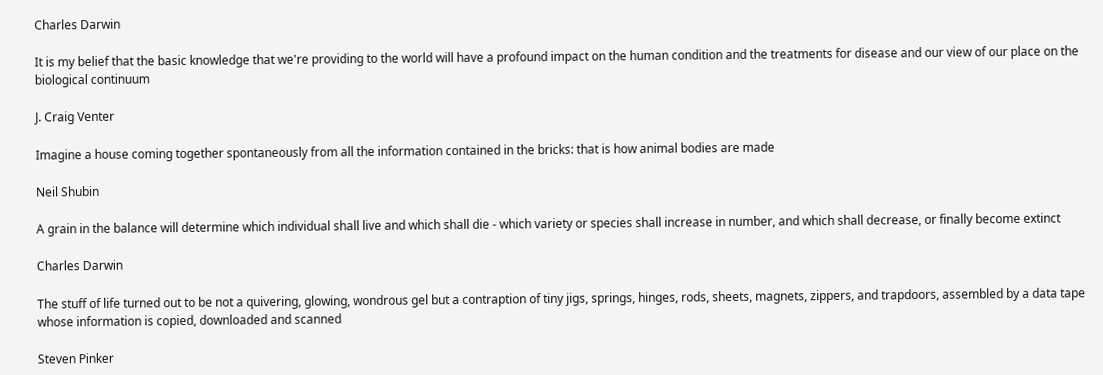Charles Darwin

It is my belief that the basic knowledge that we're providing to the world will have a profound impact on the human condition and the treatments for disease and our view of our place on the biological continuum

J. Craig Venter

Imagine a house coming together spontaneously from all the information contained in the bricks: that is how animal bodies are made

Neil Shubin

A grain in the balance will determine which individual shall live and which shall die - which variety or species shall increase in number, and which shall decrease, or finally become extinct

Charles Darwin

The stuff of life turned out to be not a quivering, glowing, wondrous gel but a contraption of tiny jigs, springs, hinges, rods, sheets, magnets, zippers, and trapdoors, assembled by a data tape whose information is copied, downloaded and scanned

Steven Pinker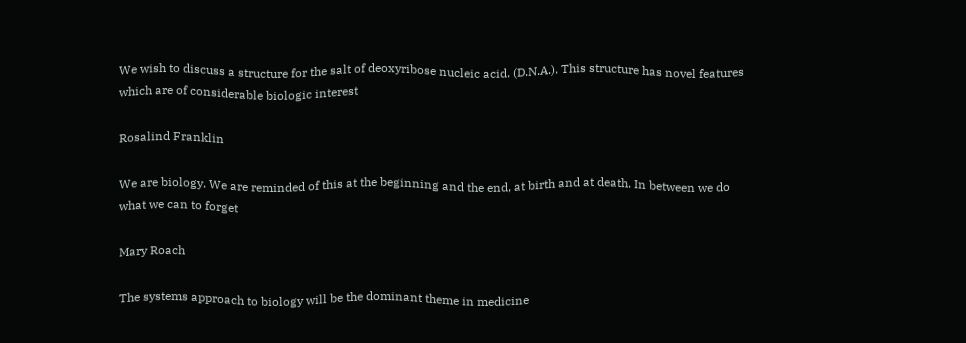We wish to discuss a structure for the salt of deoxyribose nucleic acid. (D.N.A.). This structure has novel features which are of considerable biologic interest

Rosalind Franklin

We are biology. We are reminded of this at the beginning and the end, at birth and at death. In between we do what we can to forget

Mary Roach

The systems approach to biology will be the dominant theme in medicine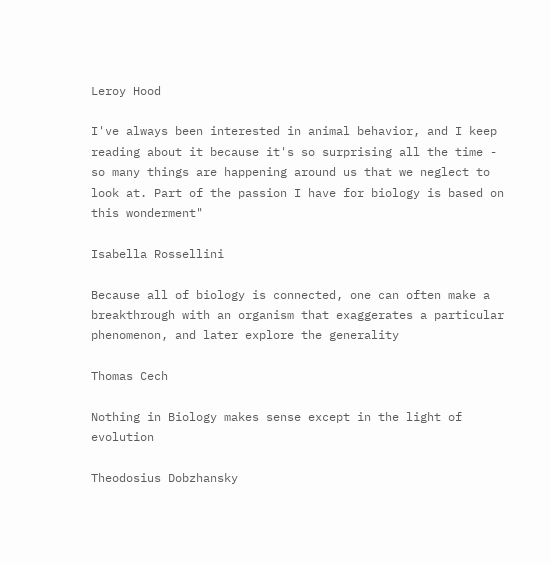Leroy Hood

I've always been interested in animal behavior, and I keep reading about it because it's so surprising all the time - so many things are happening around us that we neglect to look at. Part of the passion I have for biology is based on this wonderment"

Isabella Rossellini

Because all of biology is connected, one can often make a breakthrough with an organism that exaggerates a particular phenomenon, and later explore the generality

Thomas Cech

Nothing in Biology makes sense except in the light of evolution

Theodosius Dobzhansky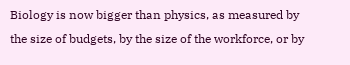Biology is now bigger than physics, as measured by the size of budgets, by the size of the workforce, or by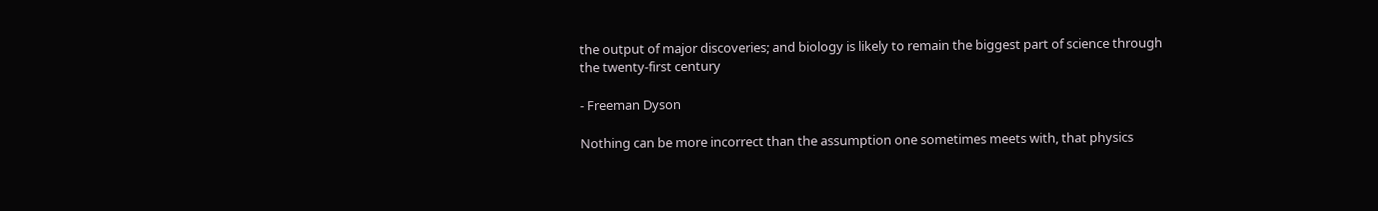the output of major discoveries; and biology is likely to remain the biggest part of science through the twenty-first century

- Freeman Dyson

Nothing can be more incorrect than the assumption one sometimes meets with, that physics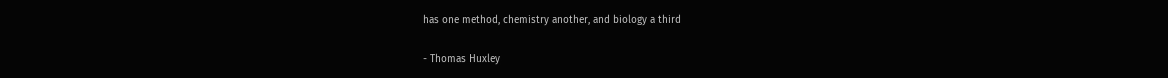has one method, chemistry another, and biology a third

- Thomas Huxley